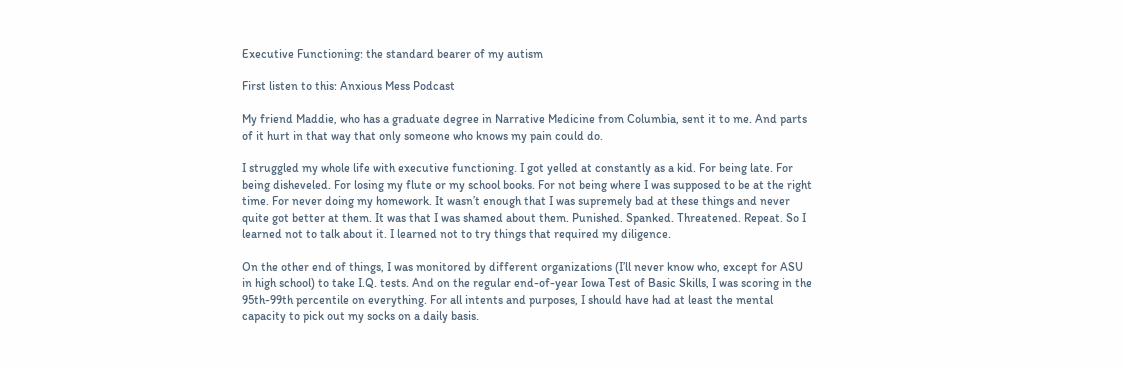Executive Functioning: the standard bearer of my autism

First listen to this: Anxious Mess Podcast

My friend Maddie, who has a graduate degree in Narrative Medicine from Columbia, sent it to me. And parts of it hurt in that way that only someone who knows my pain could do.

I struggled my whole life with executive functioning. I got yelled at constantly as a kid. For being late. For being disheveled. For losing my flute or my school books. For not being where I was supposed to be at the right time. For never doing my homework. It wasn’t enough that I was supremely bad at these things and never quite got better at them. It was that I was shamed about them. Punished. Spanked. Threatened. Repeat. So I learned not to talk about it. I learned not to try things that required my diligence.

On the other end of things, I was monitored by different organizations (I’ll never know who, except for ASU in high school) to take I.Q. tests. And on the regular end-of-year Iowa Test of Basic Skills, I was scoring in the 95th-99th percentile on everything. For all intents and purposes, I should have had at least the mental capacity to pick out my socks on a daily basis.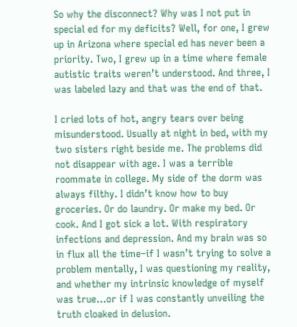So why the disconnect? Why was I not put in special ed for my deficits? Well, for one, I grew up in Arizona where special ed has never been a priority. Two, I grew up in a time where female autistic traits weren’t understood. And three, I was labeled lazy and that was the end of that.

I cried lots of hot, angry tears over being misunderstood. Usually at night in bed, with my two sisters right beside me. The problems did not disappear with age. I was a terrible roommate in college. My side of the dorm was always filthy. I didn’t know how to buy groceries. Or do laundry. Or make my bed. Or cook. And I got sick a lot. With respiratory infections and depression. And my brain was so in flux all the time–if I wasn’t trying to solve a problem mentally, I was questioning my reality, and whether my intrinsic knowledge of myself was true…or if I was constantly unveiling the truth cloaked in delusion.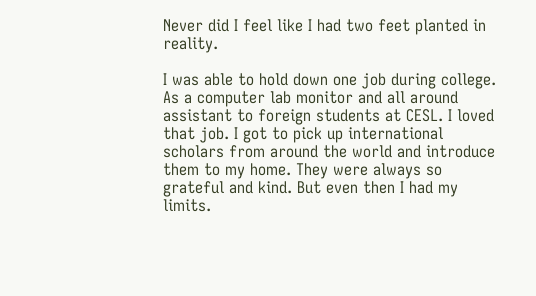Never did I feel like I had two feet planted in reality.

I was able to hold down one job during college. As a computer lab monitor and all around assistant to foreign students at CESL. I loved that job. I got to pick up international scholars from around the world and introduce them to my home. They were always so grateful and kind. But even then I had my limits.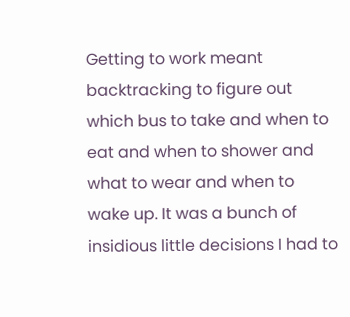Getting to work meant backtracking to figure out which bus to take and when to eat and when to shower and what to wear and when to wake up. It was a bunch of insidious little decisions I had to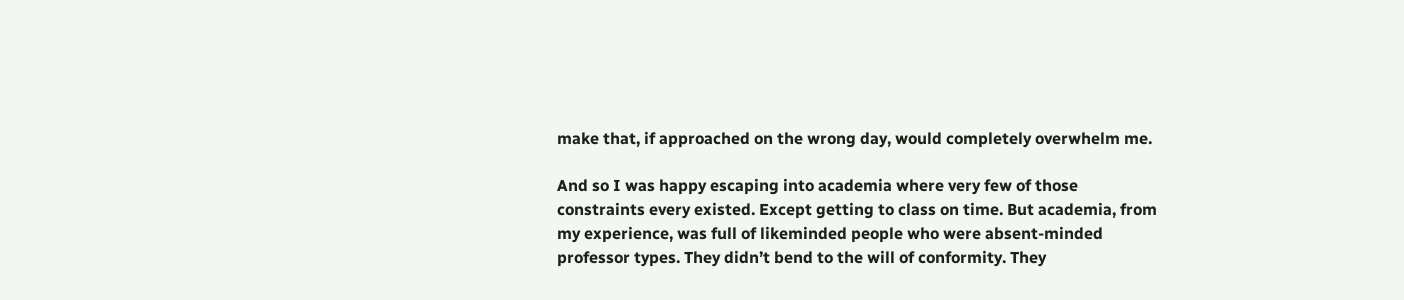make that, if approached on the wrong day, would completely overwhelm me.

And so I was happy escaping into academia where very few of those constraints every existed. Except getting to class on time. But academia, from my experience, was full of likeminded people who were absent-minded professor types. They didn’t bend to the will of conformity. They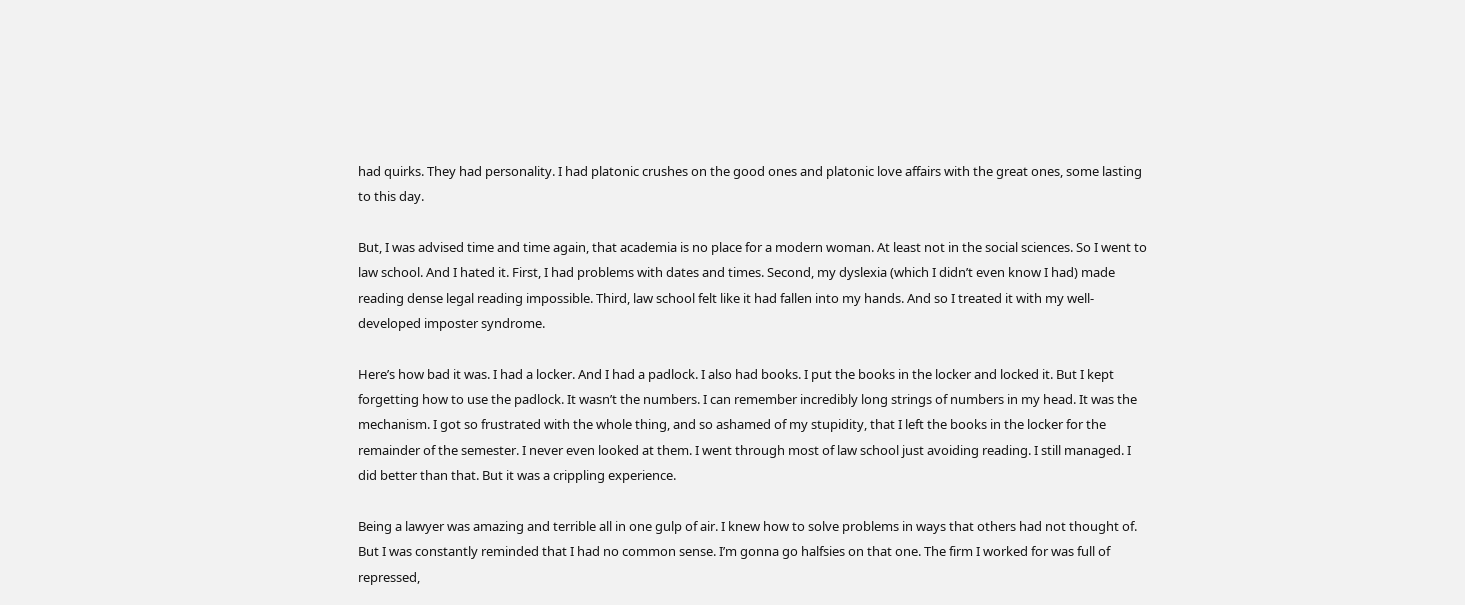had quirks. They had personality. I had platonic crushes on the good ones and platonic love affairs with the great ones, some lasting to this day.

But, I was advised time and time again, that academia is no place for a modern woman. At least not in the social sciences. So I went to law school. And I hated it. First, I had problems with dates and times. Second, my dyslexia (which I didn’t even know I had) made reading dense legal reading impossible. Third, law school felt like it had fallen into my hands. And so I treated it with my well-developed imposter syndrome.

Here’s how bad it was. I had a locker. And I had a padlock. I also had books. I put the books in the locker and locked it. But I kept forgetting how to use the padlock. It wasn’t the numbers. I can remember incredibly long strings of numbers in my head. It was the mechanism. I got so frustrated with the whole thing, and so ashamed of my stupidity, that I left the books in the locker for the remainder of the semester. I never even looked at them. I went through most of law school just avoiding reading. I still managed. I did better than that. But it was a crippling experience.

Being a lawyer was amazing and terrible all in one gulp of air. I knew how to solve problems in ways that others had not thought of. But I was constantly reminded that I had no common sense. I’m gonna go halfsies on that one. The firm I worked for was full of repressed,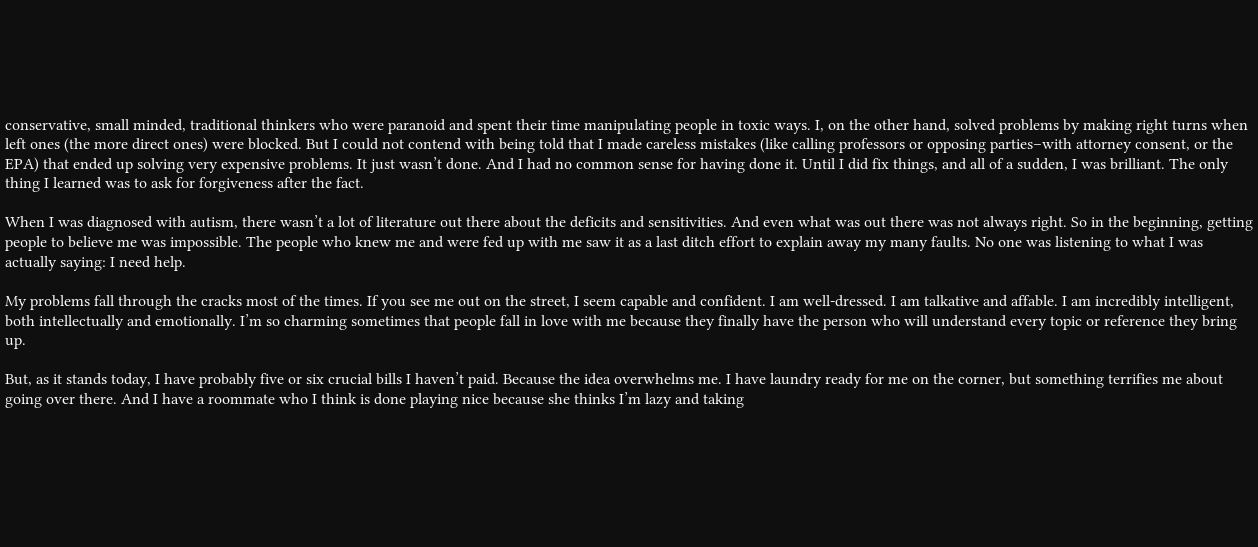conservative, small minded, traditional thinkers who were paranoid and spent their time manipulating people in toxic ways. I, on the other hand, solved problems by making right turns when left ones (the more direct ones) were blocked. But I could not contend with being told that I made careless mistakes (like calling professors or opposing parties–with attorney consent, or the EPA) that ended up solving very expensive problems. It just wasn’t done. And I had no common sense for having done it. Until I did fix things, and all of a sudden, I was brilliant. The only thing I learned was to ask for forgiveness after the fact.

When I was diagnosed with autism, there wasn’t a lot of literature out there about the deficits and sensitivities. And even what was out there was not always right. So in the beginning, getting people to believe me was impossible. The people who knew me and were fed up with me saw it as a last ditch effort to explain away my many faults. No one was listening to what I was actually saying: I need help.

My problems fall through the cracks most of the times. If you see me out on the street, I seem capable and confident. I am well-dressed. I am talkative and affable. I am incredibly intelligent, both intellectually and emotionally. I’m so charming sometimes that people fall in love with me because they finally have the person who will understand every topic or reference they bring up.

But, as it stands today, I have probably five or six crucial bills I haven’t paid. Because the idea overwhelms me. I have laundry ready for me on the corner, but something terrifies me about going over there. And I have a roommate who I think is done playing nice because she thinks I’m lazy and taking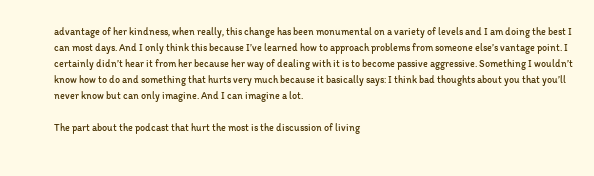advantage of her kindness, when really, this change has been monumental on a variety of levels and I am doing the best I can most days. And I only think this because I’ve learned how to approach problems from someone else’s vantage point. I certainly didn’t hear it from her because her way of dealing with it is to become passive aggressive. Something I wouldn’t know how to do and something that hurts very much because it basically says: I think bad thoughts about you that you’ll never know but can only imagine. And I can imagine a lot.

The part about the podcast that hurt the most is the discussion of living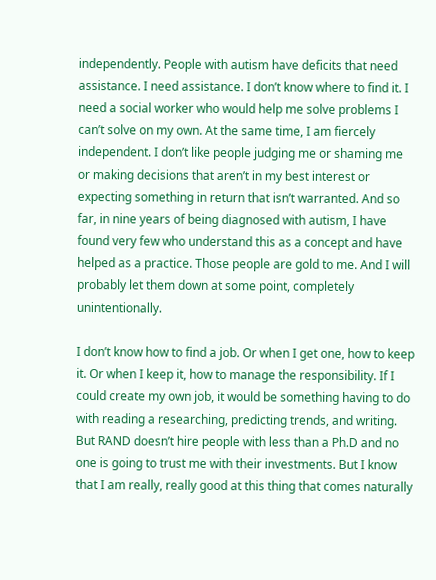independently. People with autism have deficits that need assistance. I need assistance. I don’t know where to find it. I need a social worker who would help me solve problems I can’t solve on my own. At the same time, I am fiercely independent. I don’t like people judging me or shaming me or making decisions that aren’t in my best interest or expecting something in return that isn’t warranted. And so far, in nine years of being diagnosed with autism, I have found very few who understand this as a concept and have helped as a practice. Those people are gold to me. And I will probably let them down at some point, completely unintentionally.

I don’t know how to find a job. Or when I get one, how to keep it. Or when I keep it, how to manage the responsibility. If I could create my own job, it would be something having to do with reading a researching, predicting trends, and writing. But RAND doesn’t hire people with less than a Ph.D and no one is going to trust me with their investments. But I know that I am really, really good at this thing that comes naturally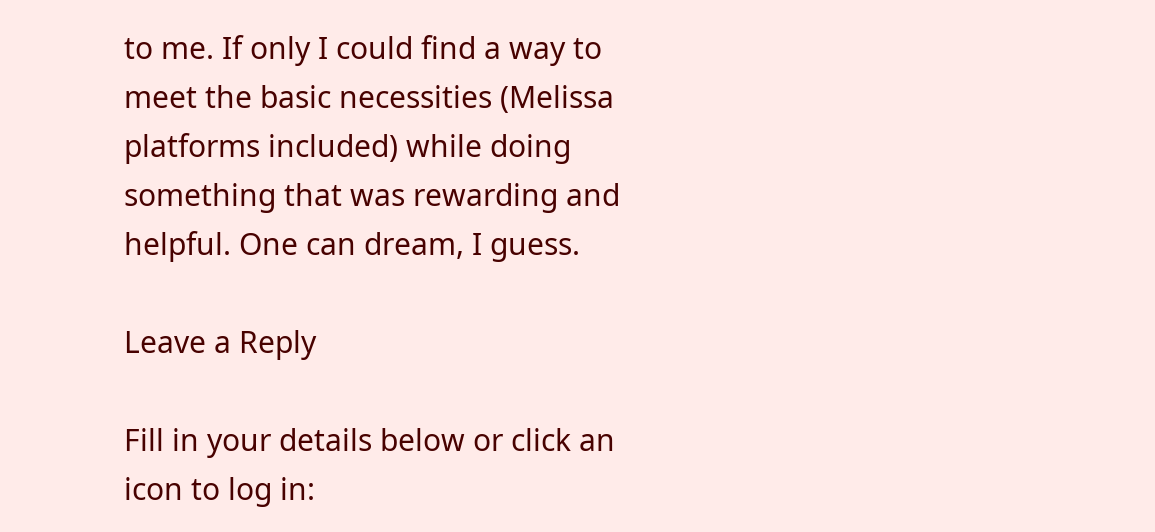to me. If only I could find a way to meet the basic necessities (Melissa platforms included) while doing something that was rewarding and helpful. One can dream, I guess.

Leave a Reply

Fill in your details below or click an icon to log in: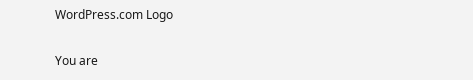WordPress.com Logo

You are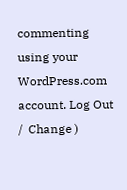commenting using your WordPress.com account. Log Out /  Change )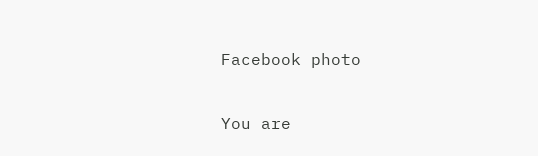Facebook photo

You are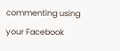commenting using your Facebook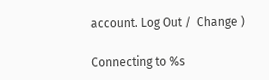account. Log Out /  Change )

Connecting to %s